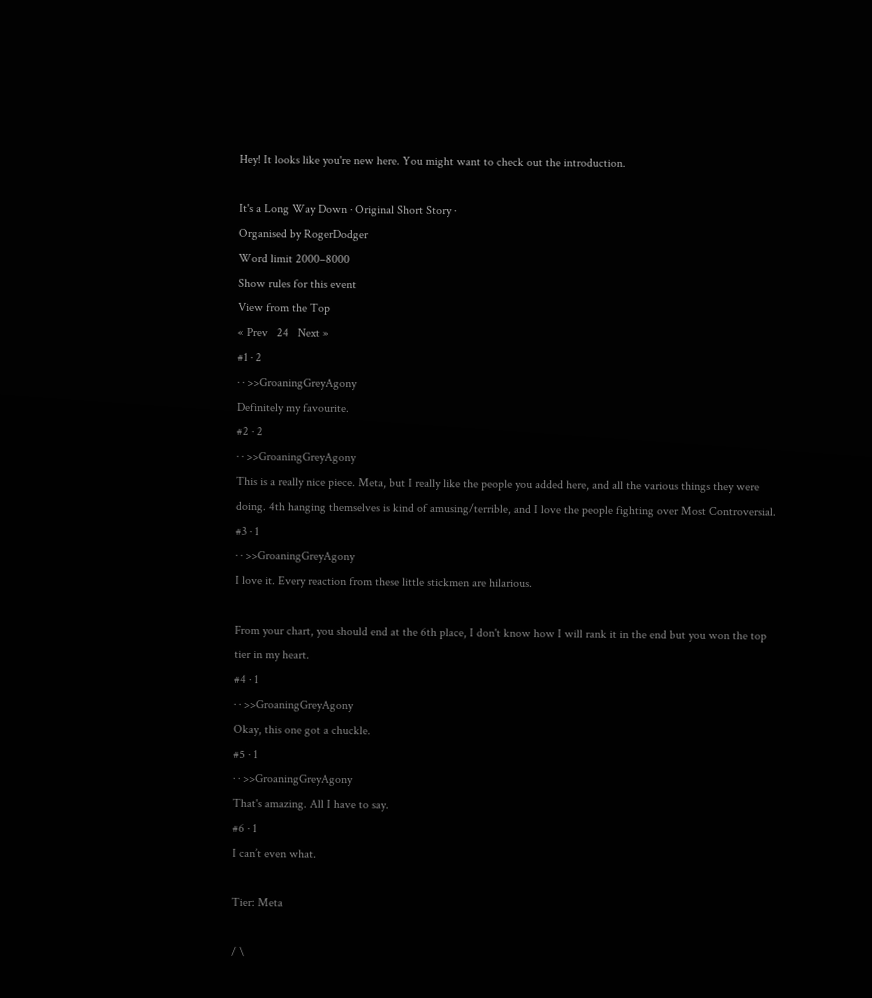Hey! It looks like you're new here. You might want to check out the introduction.

It's a Long Way Down · Original Short Story ·
Organised by RogerDodger
Word limit 2000–8000
Show rules for this event
View from the Top
« Prev   24   Next »
#1 · 2
· · >>GroaningGreyAgony
Definitely my favourite.
#2 · 2
· · >>GroaningGreyAgony
This is a really nice piece. Meta, but I really like the people you added here, and all the various things they were doing. 4th hanging themselves is kind of amusing/terrible, and I love the people fighting over Most Controversial.
#3 · 1
· · >>GroaningGreyAgony
I love it. Every reaction from these little stickmen are hilarious.

From your chart, you should end at the 6th place, I don't know how I will rank it in the end but you won the top tier in my heart.
#4 · 1
· · >>GroaningGreyAgony
Okay, this one got a chuckle.
#5 · 1
· · >>GroaningGreyAgony
That's amazing. All I have to say.
#6 · 1
I can’t even what.

Tier: Meta

/ \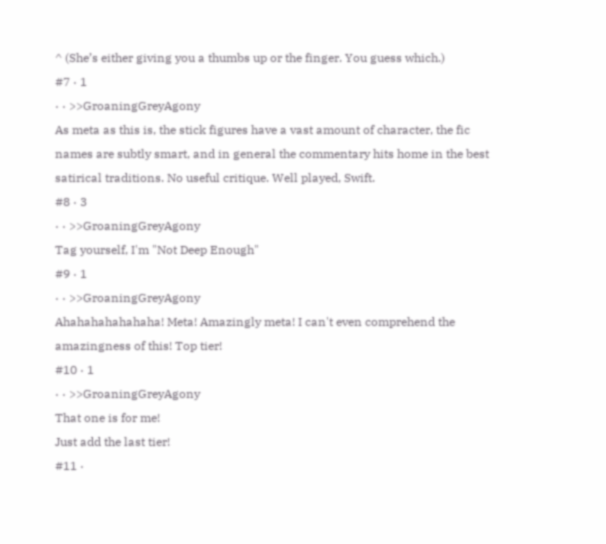^ (She’s either giving you a thumbs up or the finger. You guess which.)
#7 · 1
· · >>GroaningGreyAgony
As meta as this is, the stick figures have a vast amount of character, the fic names are subtly smart, and in general the commentary hits home in the best satirical traditions. No useful critique. Well played, Swift.
#8 · 3
· · >>GroaningGreyAgony
Tag yourself, I'm "Not Deep Enough"
#9 · 1
· · >>GroaningGreyAgony
Ahahahahahahaha! Meta! Amazingly meta! I can't even comprehend the amazingness of this! Top tier!
#10 · 1
· · >>GroaningGreyAgony
That one is for me!
Just add the last tier!
#11 ·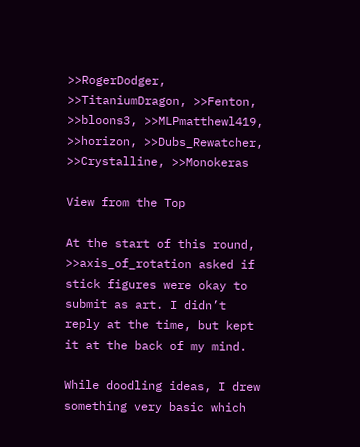>>RogerDodger, >>TitaniumDragon, >>Fenton, >>bloons3, >>MLPmatthewl419, >>horizon, >>Dubs_Rewatcher, >>Crystalline, >>Monokeras

View from the Top

At the start of this round, >>axis_of_rotation asked if stick figures were okay to submit as art. I didn’t reply at the time, but kept it at the back of my mind.

While doodling ideas, I drew something very basic which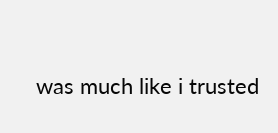was much like i trusted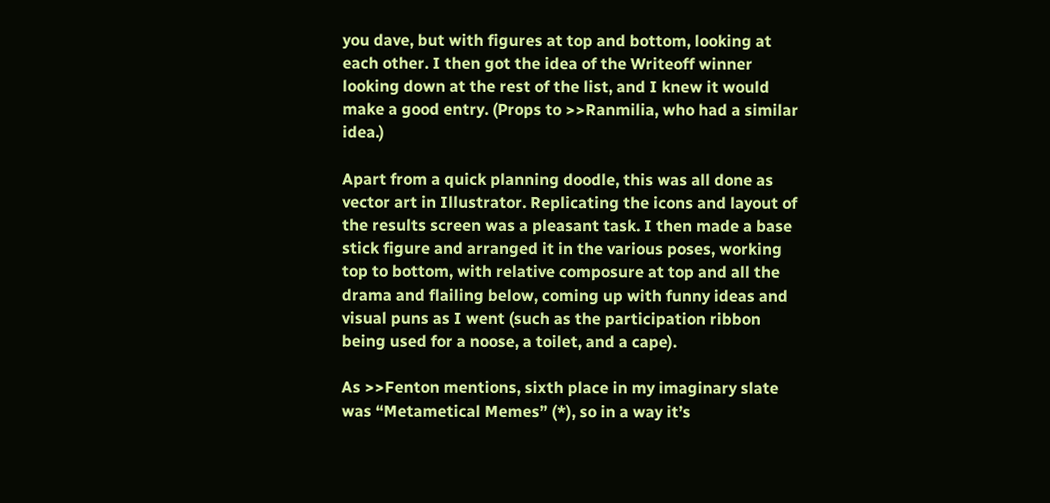you dave, but with figures at top and bottom, looking at each other. I then got the idea of the Writeoff winner looking down at the rest of the list, and I knew it would make a good entry. (Props to >>Ranmilia, who had a similar idea.)

Apart from a quick planning doodle, this was all done as vector art in Illustrator. Replicating the icons and layout of the results screen was a pleasant task. I then made a base stick figure and arranged it in the various poses, working top to bottom, with relative composure at top and all the drama and flailing below, coming up with funny ideas and visual puns as I went (such as the participation ribbon being used for a noose, a toilet, and a cape).

As >>Fenton mentions, sixth place in my imaginary slate was “Metametical Memes” (*), so in a way it’s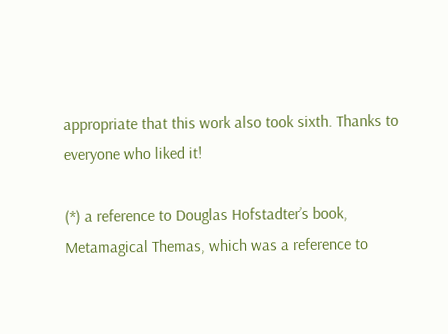appropriate that this work also took sixth. Thanks to everyone who liked it!

(*) a reference to Douglas Hofstadter’s book, Metamagical Themas, which was a reference to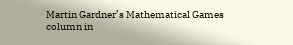Martin Gardner’s Mathematical Games column in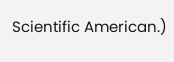Scientific American.)